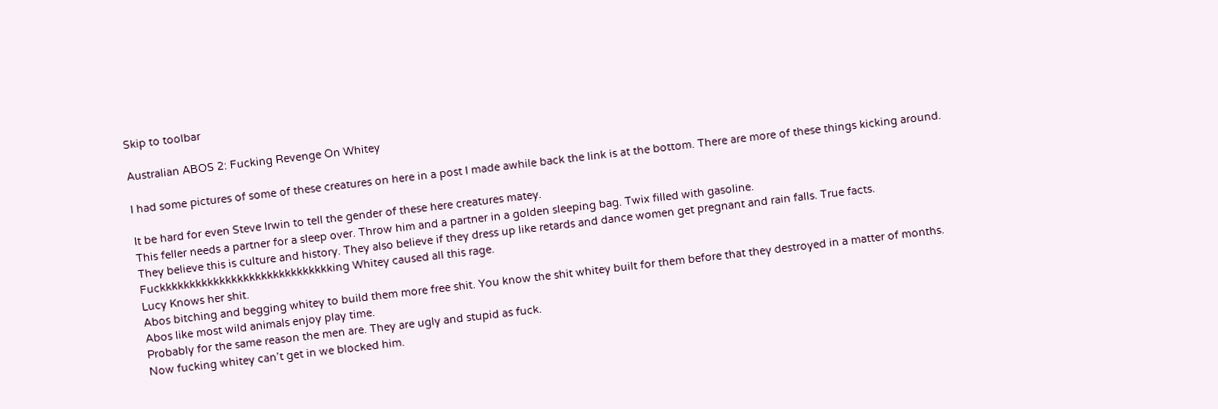Skip to toolbar

Australian ABOS 2: Fucking Revenge On Whitey

I had some pictures of some of these creatures on here in a post I made awhile back the link is at the bottom. There are more of these things kicking around.

It be hard for even Steve Irwin to tell the gender of these here creatures matey.
This feller needs a partner for a sleep over. Throw him and a partner in a golden sleeping bag. Twix filled with gasoline.
They believe this is culture and history. They also believe if they dress up like retards and dance women get pregnant and rain falls. True facts.
Fuckkkkkkkkkkkkkkkkkkkkkkkkkkkkking Whitey caused all this rage.
Lucy Knows her shit.
Abos bitching and begging whitey to build them more free shit. You know the shit whitey built for them before that they destroyed in a matter of months.
Abos like most wild animals enjoy play time.
Probably for the same reason the men are. They are ugly and stupid as fuck.
Now fucking whitey can’t get in we blocked him.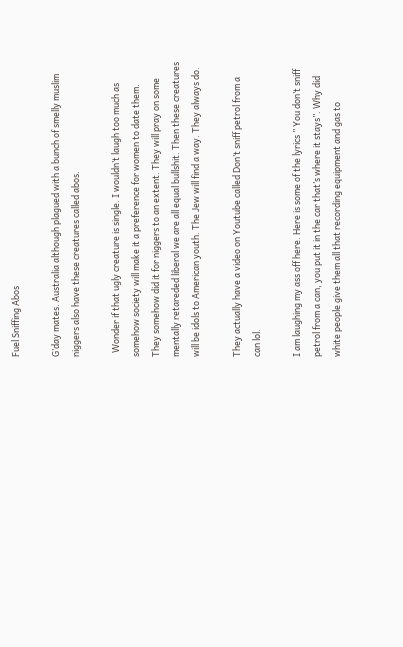Fuel Sniffing Abos

G’day mates. Australia although plagued with a bunch of smelly muslim niggers also have these creatures called abos.

  Wonder if that ugly creature is single. I wouldn’t laugh too much as somehow society will make it a preference for women to date them. They somehow did it for niggers to an extent. They will pray on some mentally retareded liberal we are all equal bullshit. Then these creatures will be idols to American youth. The Jew will find a way. They always do.

They actually have a video on Youtube called Don’t sniff petrol from a can lol.

I am laughing my ass off here. Here is some of the lyrics ” You don’t sniff petrol from a can, you put it in the car that’s where it stays”. Why did white people give them all that recording equipment and gas to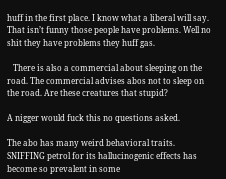huff in the first place. I know what a liberal will say. That isn’t funny those people have problems. Well no shit they have problems they huff gas.

   There is also a commercial about sleeping on the road. The commercial advises abos not to sleep on the road. Are these creatures that stupid?

A nigger would fuck this no questions asked.

The abo has many weird behavioral traits. SNIFFING petrol for its hallucinogenic effects has become so prevalent in some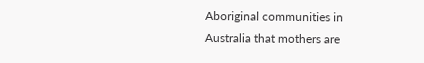Aboriginal communities in Australia that mothers are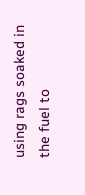using rags soaked in the fuel to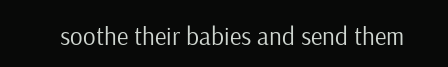soothe their babies and send them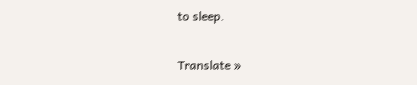to sleep.

Translate »